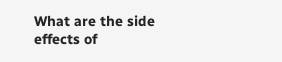What are the side effects of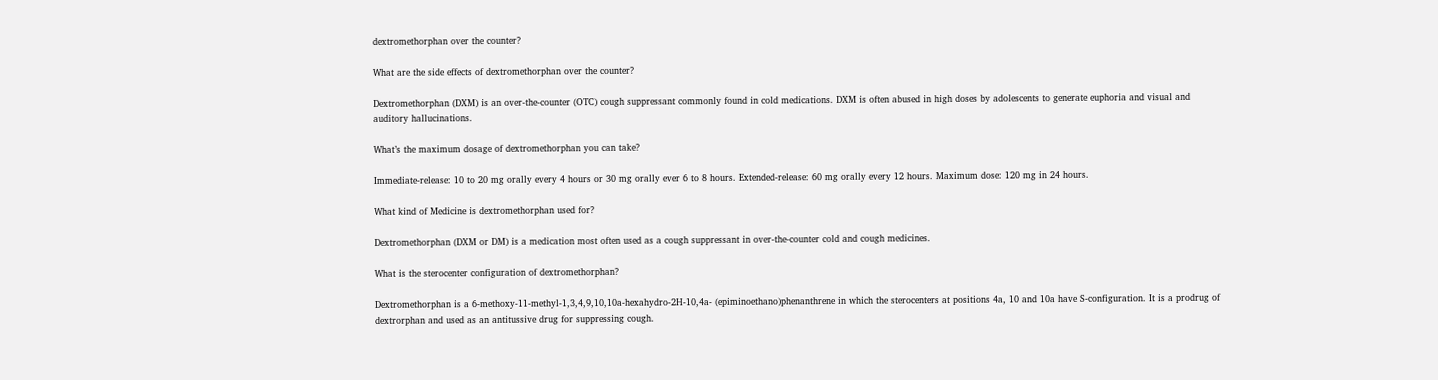dextromethorphan over the counter?

What are the side effects of dextromethorphan over the counter?

Dextromethorphan (DXM) is an over-the-counter (OTC) cough suppressant commonly found in cold medications. DXM is often abused in high doses by adolescents to generate euphoria and visual and auditory hallucinations.

What’s the maximum dosage of dextromethorphan you can take?

Immediate-release: 10 to 20 mg orally every 4 hours or 30 mg orally ever 6 to 8 hours. Extended-release: 60 mg orally every 12 hours. Maximum dose: 120 mg in 24 hours.

What kind of Medicine is dextromethorphan used for?

Dextromethorphan (DXM or DM) is a medication most often used as a cough suppressant in over-the-counter cold and cough medicines.

What is the sterocenter configuration of dextromethorphan?

Dextromethorphan is a 6-methoxy-11-methyl-1,3,4,9,10,10a-hexahydro-2H-10,4a- (epiminoethano)phenanthrene in which the sterocenters at positions 4a, 10 and 10a have S-configuration. It is a prodrug of dextrorphan and used as an antitussive drug for suppressing cough.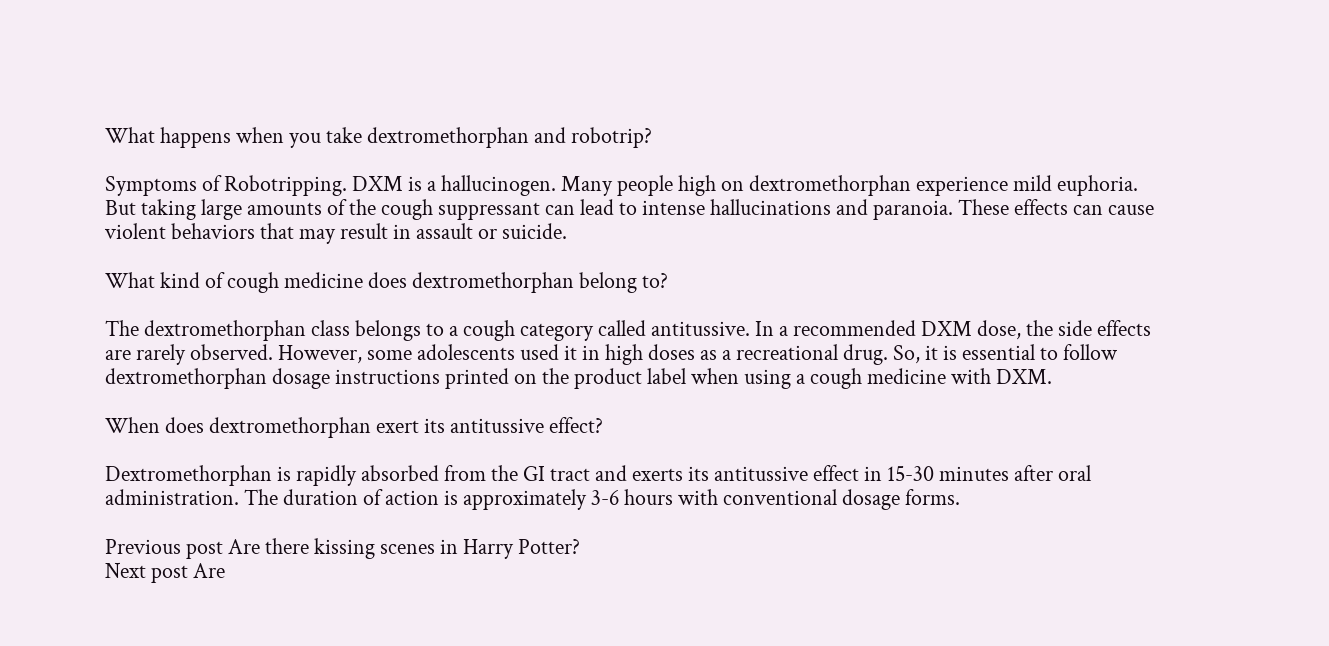What happens when you take dextromethorphan and robotrip?

Symptoms of Robotripping. DXM is a hallucinogen. Many people high on dextromethorphan experience mild euphoria. But taking large amounts of the cough suppressant can lead to intense hallucinations and paranoia. These effects can cause violent behaviors that may result in assault or suicide.

What kind of cough medicine does dextromethorphan belong to?

The dextromethorphan class belongs to a cough category called antitussive. In a recommended DXM dose, the side effects are rarely observed. However, some adolescents used it in high doses as a recreational drug. So, it is essential to follow dextromethorphan dosage instructions printed on the product label when using a cough medicine with DXM.

When does dextromethorphan exert its antitussive effect?

Dextromethorphan is rapidly absorbed from the GI tract and exerts its antitussive effect in 15-30 minutes after oral administration. The duration of action is approximately 3-6 hours with conventional dosage forms.

Previous post Are there kissing scenes in Harry Potter?
Next post Are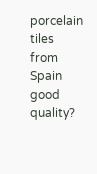porcelain tiles from Spain good quality?